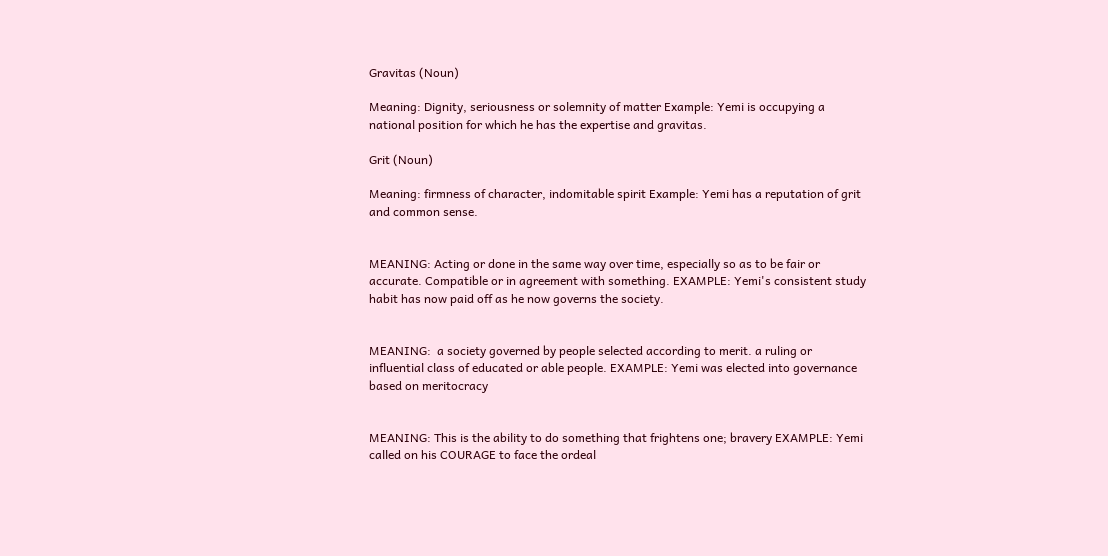Gravitas (Noun)

Meaning: Dignity, seriousness or solemnity of matter Example: Yemi is occupying a national position for which he has the expertise and gravitas.

Grit (Noun)

Meaning: firmness of character, indomitable spirit Example: Yemi has a reputation of grit and common sense.


MEANING: Acting or done in the same way over time, especially so as to be fair or accurate. Compatible or in agreement with something. EXAMPLE: Yemi's consistent study habit has now paid off as he now governs the society.


MEANING:  a society governed by people selected according to merit. a ruling or influential class of educated or able people. EXAMPLE: Yemi was elected into governance based on meritocracy


MEANING: This is the ability to do something that frightens one; bravery EXAMPLE: Yemi called on his COURAGE to face the ordeal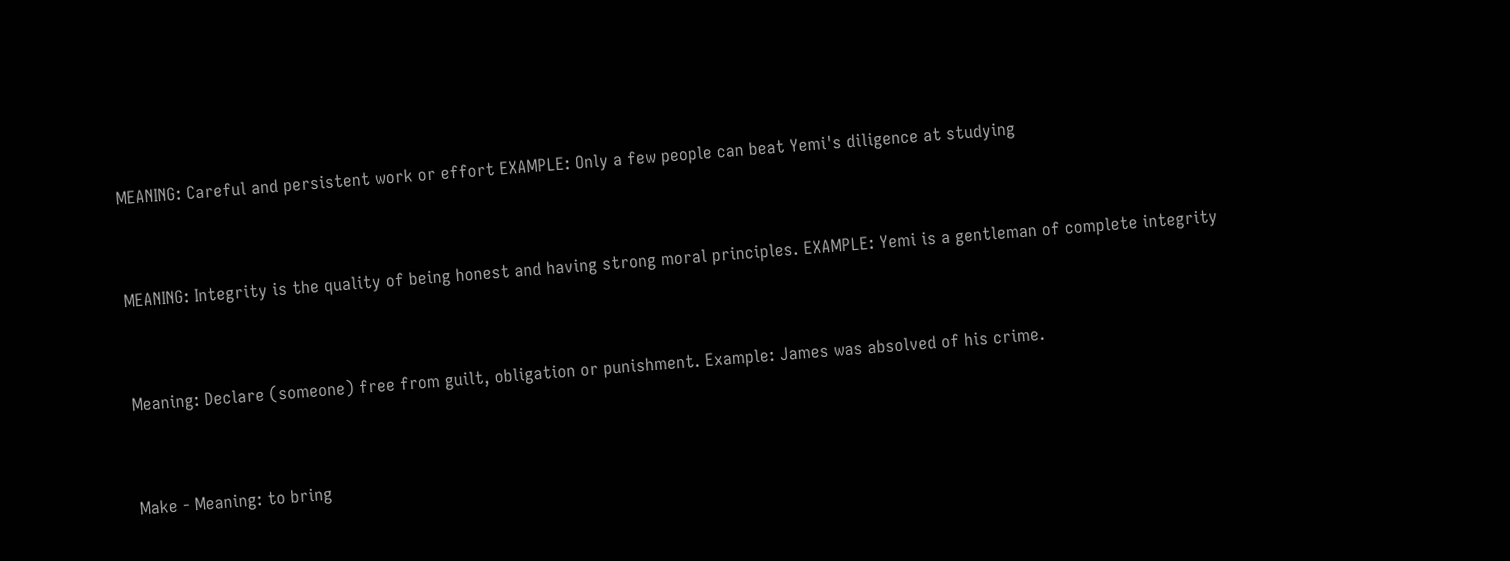MEANING: Careful and persistent work or effort EXAMPLE: Only a few people can beat Yemi's diligence at studying


MEANING: Integrity is the quality of being honest and having strong moral principles. EXAMPLE: Yemi is a gentleman of complete integrity


Meaning: Declare (someone) free from guilt, obligation or punishment. Example: James was absolved of his crime.


Make - Meaning: to bring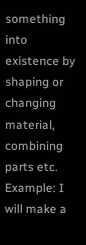something into existence by shaping or changing material, combining parts etc. Example: I will make a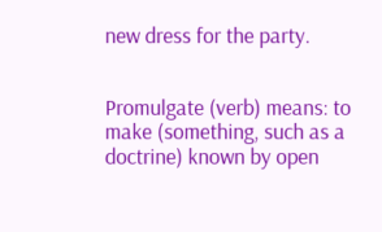new dress for the party.


Promulgate (verb) means: to make (something, such as a doctrine) known by open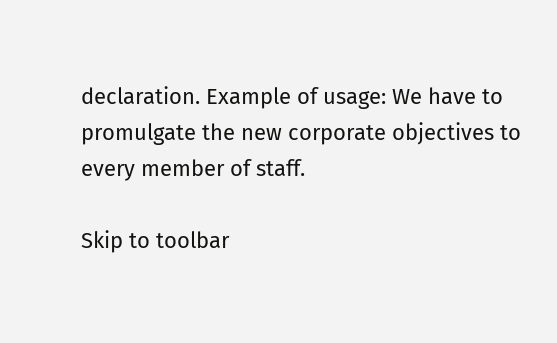declaration. Example of usage: We have to promulgate the new corporate objectives to every member of staff.

Skip to toolbar